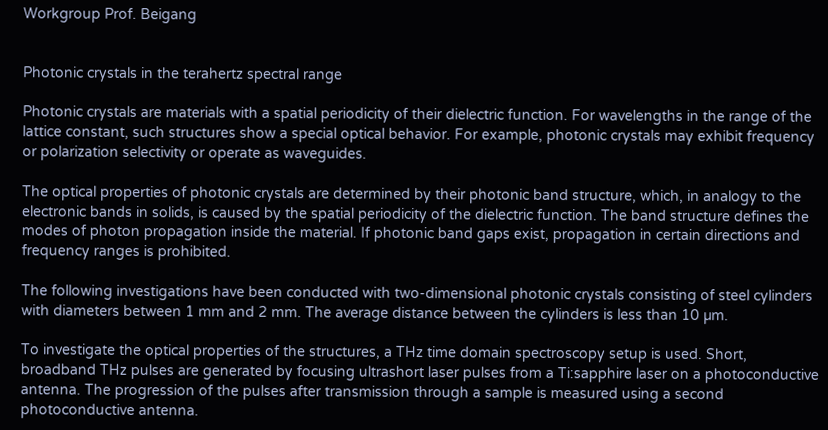Workgroup Prof. Beigang


Photonic crystals in the terahertz spectral range

Photonic crystals are materials with a spatial periodicity of their dielectric function. For wavelengths in the range of the lattice constant, such structures show a special optical behavior. For example, photonic crystals may exhibit frequency or polarization selectivity or operate as waveguides.

The optical properties of photonic crystals are determined by their photonic band structure, which, in analogy to the electronic bands in solids, is caused by the spatial periodicity of the dielectric function. The band structure defines the modes of photon propagation inside the material. If photonic band gaps exist, propagation in certain directions and frequency ranges is prohibited.

The following investigations have been conducted with two-dimensional photonic crystals consisting of steel cylinders with diameters between 1 mm and 2 mm. The average distance between the cylinders is less than 10 µm.

To investigate the optical properties of the structures, a THz time domain spectroscopy setup is used. Short, broadband THz pulses are generated by focusing ultrashort laser pulses from a Ti:sapphire laser on a photoconductive antenna. The progression of the pulses after transmission through a sample is measured using a second photoconductive antenna.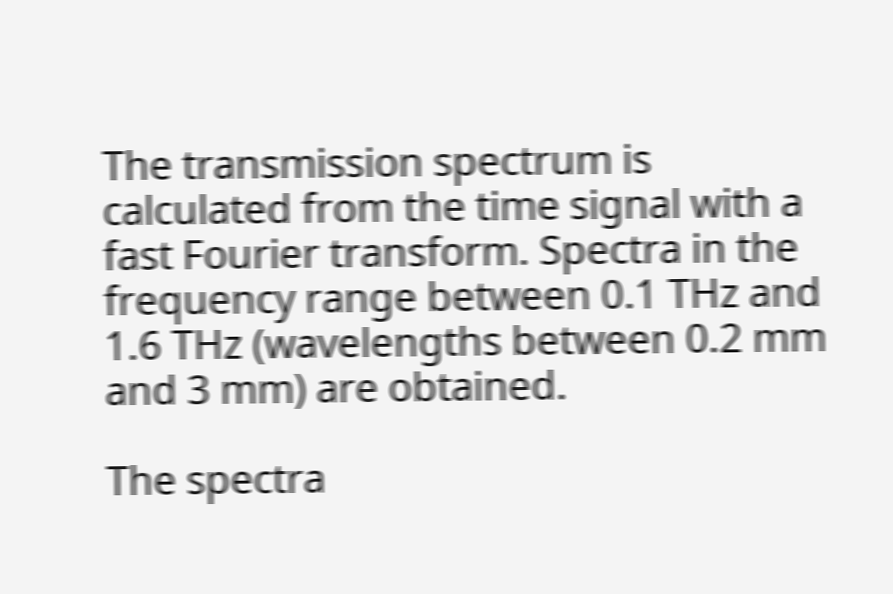The transmission spectrum is calculated from the time signal with a fast Fourier transform. Spectra in the frequency range between 0.1 THz and 1.6 THz (wavelengths between 0.2 mm and 3 mm) are obtained.

The spectra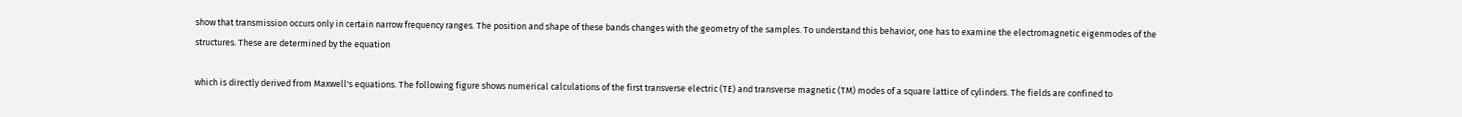show that transmission occurs only in certain narrow frequency ranges. The position and shape of these bands changes with the geometry of the samples. To understand this behavior, one has to examine the electromagnetic eigenmodes of the structures. These are determined by the equation

which is directly derived from Maxwell's equations. The following figure shows numerical calculations of the first transverse electric (TE) and transverse magnetic (TM) modes of a square lattice of cylinders. The fields are confined to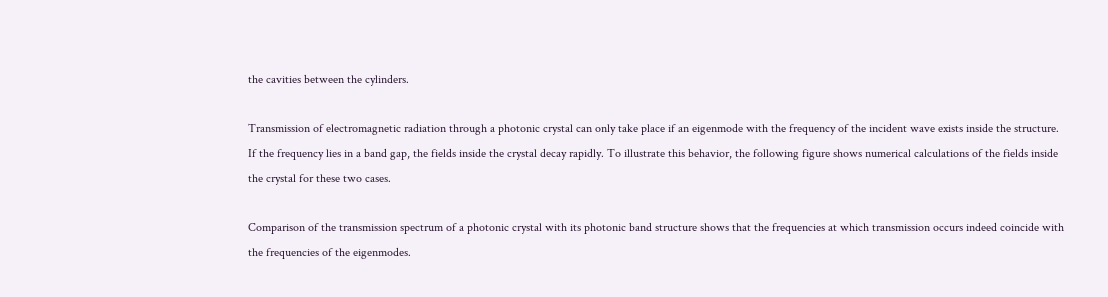the cavities between the cylinders.

Transmission of electromagnetic radiation through a photonic crystal can only take place if an eigenmode with the frequency of the incident wave exists inside the structure. If the frequency lies in a band gap, the fields inside the crystal decay rapidly. To illustrate this behavior, the following figure shows numerical calculations of the fields inside the crystal for these two cases.

Comparison of the transmission spectrum of a photonic crystal with its photonic band structure shows that the frequencies at which transmission occurs indeed coincide with the frequencies of the eigenmodes.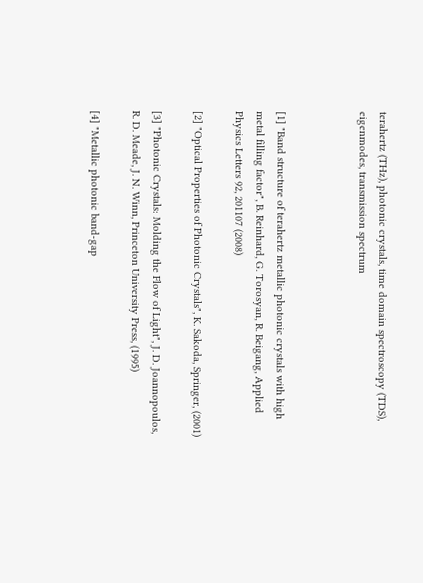terahertz (THz), photonic crystals, time domain spectroscopy (TDS), eigenmodes, transmission spectrum



[1] "Band structure of terahertz metallic photonic crystals with high metal filling factor", B. Reinhard, G. Torosyan, R. Beigang, Applied Physics Letters 92, 201107 (2008)

[2] "Optical Properties of Photonic Crystals", K. Sakoda, Springer, (2001)

[3] "Photonic Crystals: Molding the Flow of Light", J. D. Joannopoulos, R. D. Meade, J. N. Winn, Princeton University Press, (1995)

[4] "Metallic photonic band-gap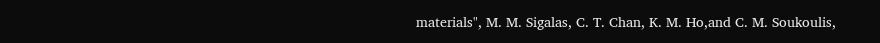materials", M. M. Sigalas, C. T. Chan, K. M. Ho,and C. M. Soukoulis,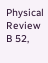Physical Review B 52,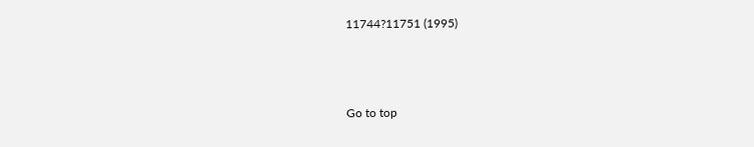11744?11751 (1995)



Go to top